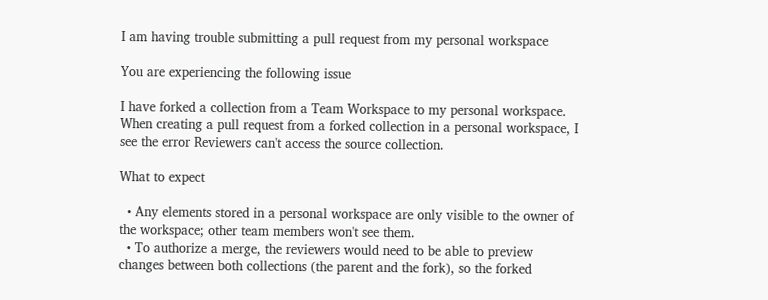I am having trouble submitting a pull request from my personal workspace

You are experiencing the following issue

I have forked a collection from a Team Workspace to my personal workspace. When creating a pull request from a forked collection in a personal workspace, I see the error Reviewers can't access the source collection.

What to expect

  • Any elements stored in a personal workspace are only visible to the owner of the workspace; other team members won't see them.
  • To authorize a merge, the reviewers would need to be able to preview changes between both collections (the parent and the fork), so the forked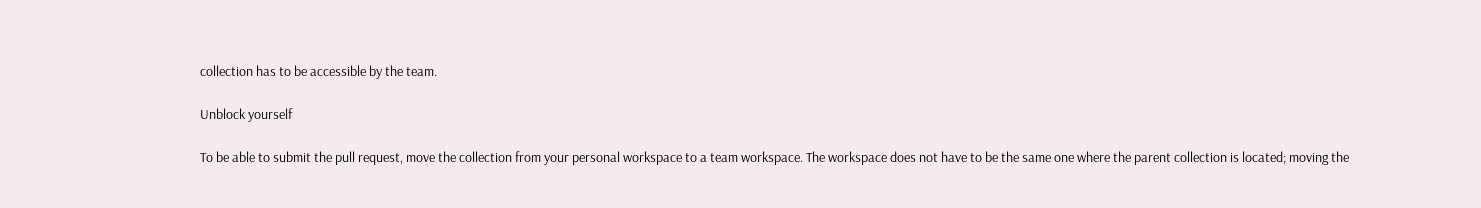collection has to be accessible by the team.

Unblock yourself

To be able to submit the pull request, move the collection from your personal workspace to a team workspace. The workspace does not have to be the same one where the parent collection is located; moving the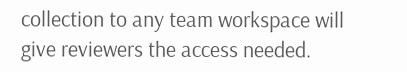collection to any team workspace will give reviewers the access needed.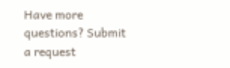Have more questions? Submit a request